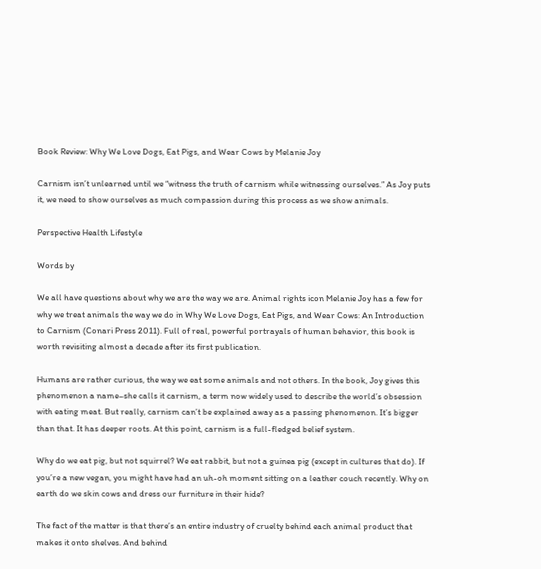Book Review: Why We Love Dogs, Eat Pigs, and Wear Cows by Melanie Joy

Carnism isn’t unlearned until we “witness the truth of carnism while witnessing ourselves.” As Joy puts it, we need to show ourselves as much compassion during this process as we show animals.

Perspective Health Lifestyle

Words by

We all have questions about why we are the way we are. Animal rights icon Melanie Joy has a few for why we treat animals the way we do in Why We Love Dogs, Eat Pigs, and Wear Cows: An Introduction to Carnism (Conari Press 2011). Full of real, powerful portrayals of human behavior, this book is worth revisiting almost a decade after its first publication.

Humans are rather curious, the way we eat some animals and not others. In the book, Joy gives this phenomenon a name–she calls it carnism, a term now widely used to describe the world’s obsession with eating meat. But really, carnism can’t be explained away as a passing phenomenon. It’s bigger than that. It has deeper roots. At this point, carnism is a full-fledged belief system.

Why do we eat pig, but not squirrel? We eat rabbit, but not a guinea pig (except in cultures that do). If you’re a new vegan, you might have had an uh-oh moment sitting on a leather couch recently. Why on earth do we skin cows and dress our furniture in their hide?

The fact of the matter is that there’s an entire industry of cruelty behind each animal product that makes it onto shelves. And behind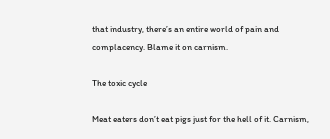that industry, there’s an entire world of pain and complacency. Blame it on carnism.

The toxic cycle

Meat eaters don’t eat pigs just for the hell of it. Carnism,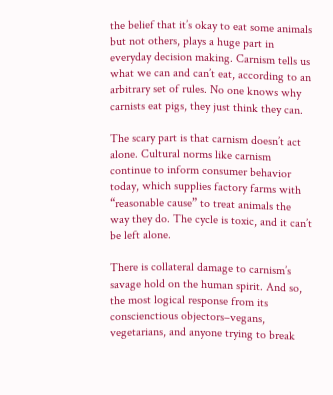the belief that it’s okay to eat some animals but not others, plays a huge part in everyday decision making. Carnism tells us what we can and can’t eat, according to an arbitrary set of rules. No one knows why carnists eat pigs, they just think they can.

The scary part is that carnism doesn’t act alone. Cultural norms like carnism continue to inform consumer behavior today, which supplies factory farms with “reasonable cause” to treat animals the way they do. The cycle is toxic, and it can’t be left alone.

There is collateral damage to carnism’s savage hold on the human spirit. And so, the most logical response from its conscienctious objectors–vegans, vegetarians, and anyone trying to break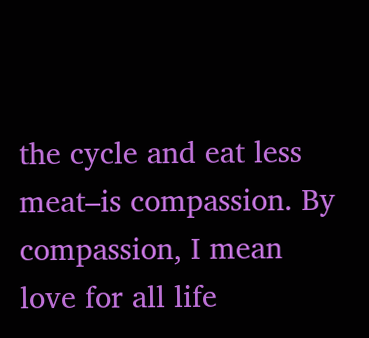the cycle and eat less meat–is compassion. By compassion, I mean love for all life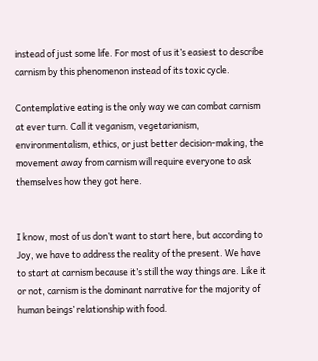instead of just some life. For most of us it’s easiest to describe carnism by this phenomenon instead of its toxic cycle.

Contemplative eating is the only way we can combat carnism at ever turn. Call it veganism, vegetarianism, environmentalism, ethics, or just better decision-making, the movement away from carnism will require everyone to ask themselves how they got here.


I know, most of us don’t want to start here, but according to Joy, we have to address the reality of the present. We have to start at carnism because it’s still the way things are. Like it or not, carnism is the dominant narrative for the majority of human beings’ relationship with food.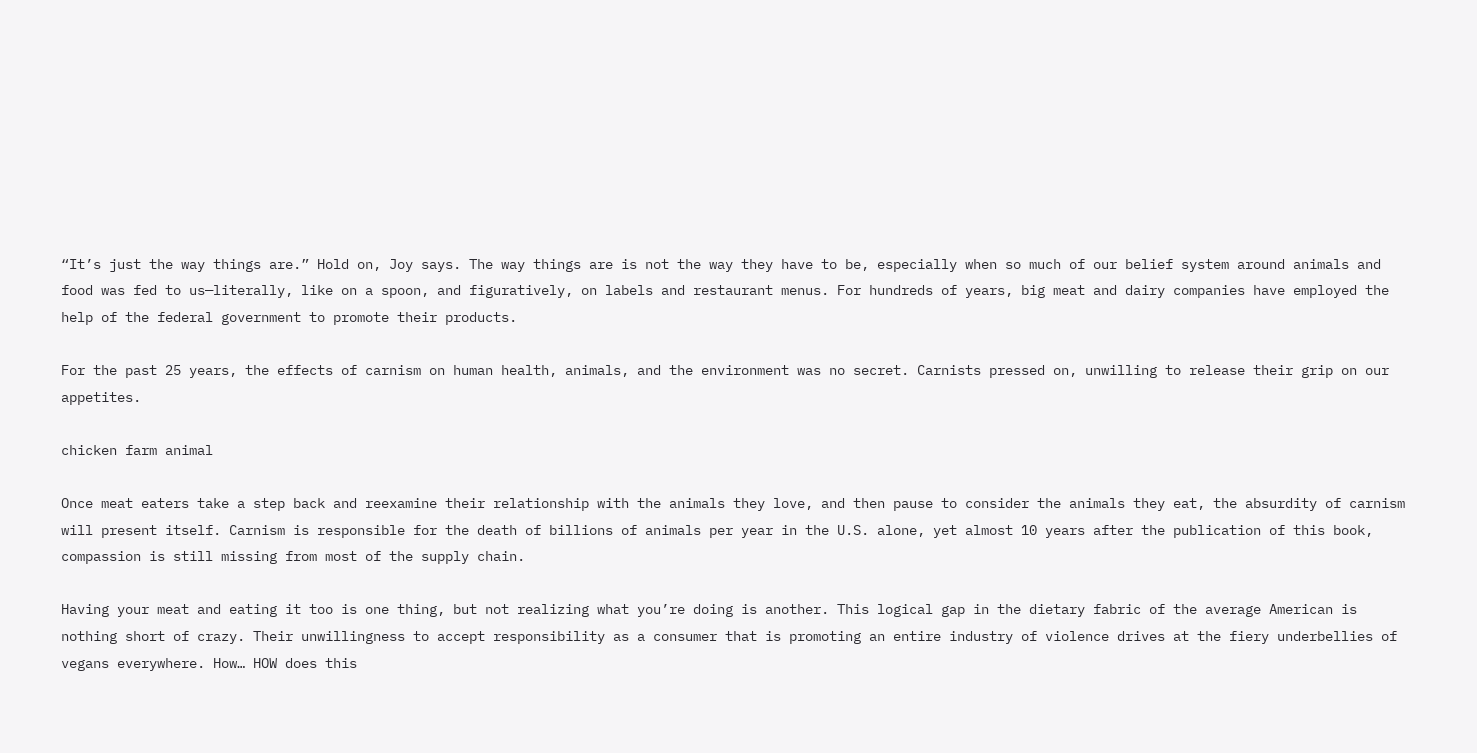“It’s just the way things are.” Hold on, Joy says. The way things are is not the way they have to be, especially when so much of our belief system around animals and food was fed to us—literally, like on a spoon, and figuratively, on labels and restaurant menus. For hundreds of years, big meat and dairy companies have employed the help of the federal government to promote their products.

For the past 25 years, the effects of carnism on human health, animals, and the environment was no secret. Carnists pressed on, unwilling to release their grip on our appetites.

chicken farm animal

Once meat eaters take a step back and reexamine their relationship with the animals they love, and then pause to consider the animals they eat, the absurdity of carnism will present itself. Carnism is responsible for the death of billions of animals per year in the U.S. alone, yet almost 10 years after the publication of this book, compassion is still missing from most of the supply chain.

Having your meat and eating it too is one thing, but not realizing what you’re doing is another. This logical gap in the dietary fabric of the average American is nothing short of crazy. Their unwillingness to accept responsibility as a consumer that is promoting an entire industry of violence drives at the fiery underbellies of vegans everywhere. How… HOW does this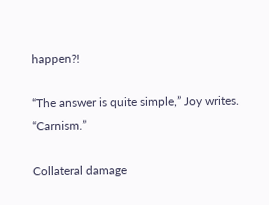happen?!

“The answer is quite simple,” Joy writes. “Carnism.”

Collateral damage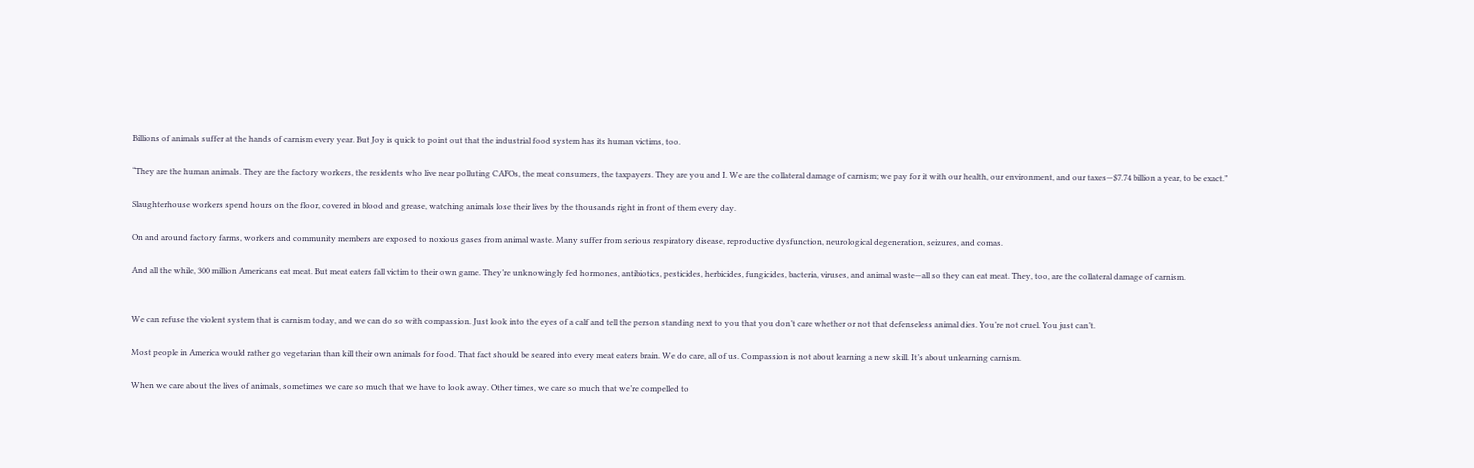Billions of animals suffer at the hands of carnism every year. But Joy is quick to point out that the industrial food system has its human victims, too.

“They are the human animals. They are the factory workers, the residents who live near polluting CAFOs, the meat consumers, the taxpayers. They are you and I. We are the collateral damage of carnism; we pay for it with our health, our environment, and our taxes—$7.74 billion a year, to be exact.”

Slaughterhouse workers spend hours on the floor, covered in blood and grease, watching animals lose their lives by the thousands right in front of them every day.

On and around factory farms, workers and community members are exposed to noxious gases from animal waste. Many suffer from serious respiratory disease, reproductive dysfunction, neurological degeneration, seizures, and comas.

And all the while, 300 million Americans eat meat. But meat eaters fall victim to their own game. They’re unknowingly fed hormones, antibiotics, pesticides, herbicides, fungicides, bacteria, viruses, and animal waste—all so they can eat meat. They, too, are the collateral damage of carnism.


We can refuse the violent system that is carnism today, and we can do so with compassion. Just look into the eyes of a calf and tell the person standing next to you that you don’t care whether or not that defenseless animal dies. You’re not cruel. You just can’t.

Most people in America would rather go vegetarian than kill their own animals for food. That fact should be seared into every meat eaters brain. We do care, all of us. Compassion is not about learning a new skill. It’s about unlearning carnism.

When we care about the lives of animals, sometimes we care so much that we have to look away. Other times, we care so much that we’re compelled to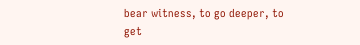bear witness, to go deeper, to get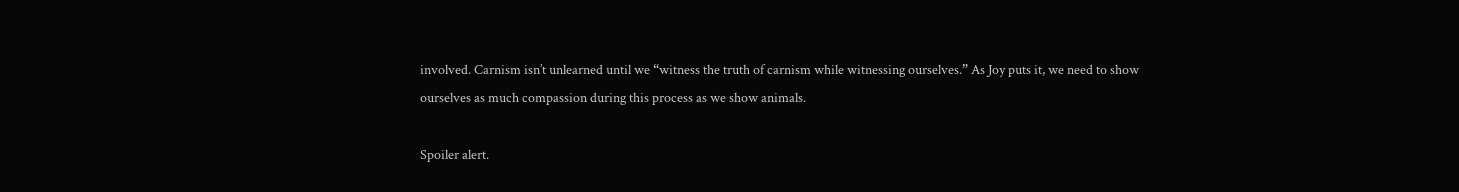involved. Carnism isn’t unlearned until we “witness the truth of carnism while witnessing ourselves.” As Joy puts it, we need to show ourselves as much compassion during this process as we show animals.

Spoiler alert.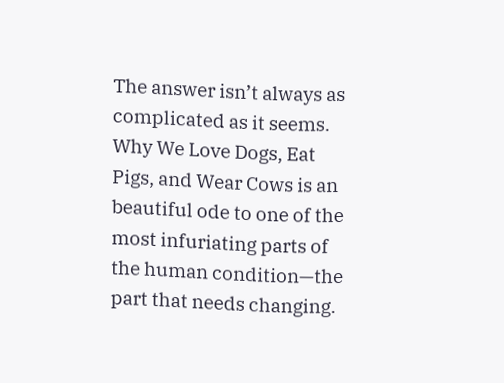The answer isn’t always as complicated as it seems. Why We Love Dogs, Eat Pigs, and Wear Cows is an beautiful ode to one of the most infuriating parts of the human condition—the part that needs changing.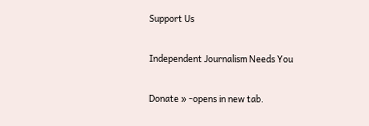Support Us

Independent Journalism Needs You

Donate » -opens in new tab.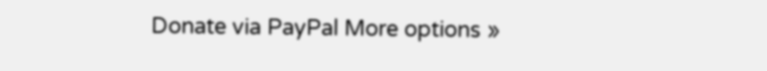Donate via PayPal More options »